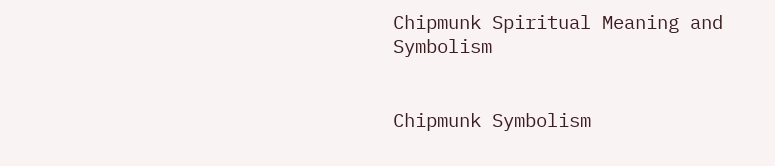Chipmunk Spiritual Meaning and Symbolism


Chipmunk Symbolism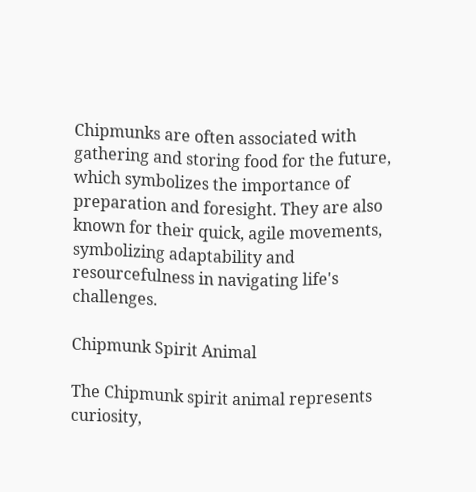Chipmunks are often associated with gathering and storing food for the future, which symbolizes the importance of preparation and foresight. They are also known for their quick, agile movements, symbolizing adaptability and resourcefulness in navigating life's challenges.

Chipmunk Spirit Animal

The Chipmunk spirit animal represents curiosity,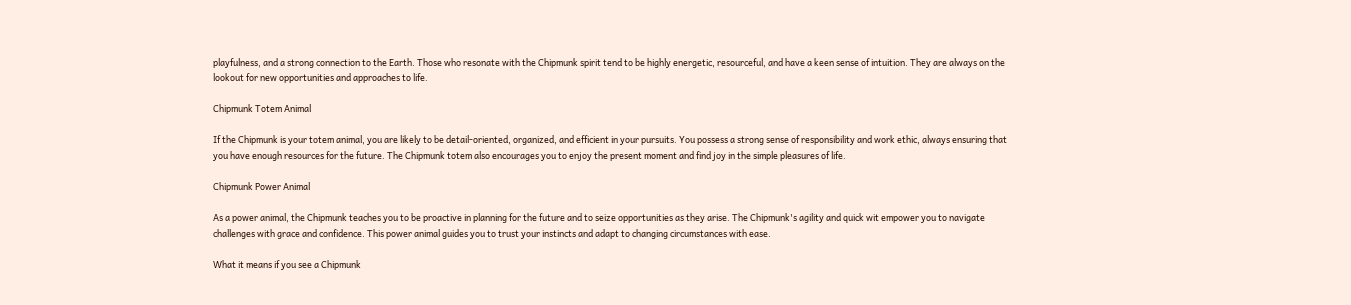playfulness, and a strong connection to the Earth. Those who resonate with the Chipmunk spirit tend to be highly energetic, resourceful, and have a keen sense of intuition. They are always on the lookout for new opportunities and approaches to life.

Chipmunk Totem Animal

If the Chipmunk is your totem animal, you are likely to be detail-oriented, organized, and efficient in your pursuits. You possess a strong sense of responsibility and work ethic, always ensuring that you have enough resources for the future. The Chipmunk totem also encourages you to enjoy the present moment and find joy in the simple pleasures of life.

Chipmunk Power Animal

As a power animal, the Chipmunk teaches you to be proactive in planning for the future and to seize opportunities as they arise. The Chipmunk's agility and quick wit empower you to navigate challenges with grace and confidence. This power animal guides you to trust your instincts and adapt to changing circumstances with ease.

What it means if you see a Chipmunk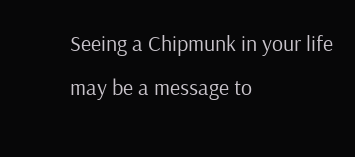Seeing a Chipmunk in your life may be a message to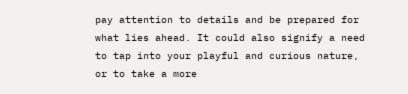pay attention to details and be prepared for what lies ahead. It could also signify a need to tap into your playful and curious nature, or to take a more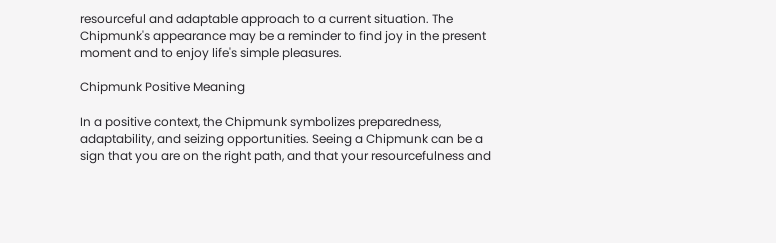resourceful and adaptable approach to a current situation. The Chipmunk's appearance may be a reminder to find joy in the present moment and to enjoy life's simple pleasures.

Chipmunk Positive Meaning

In a positive context, the Chipmunk symbolizes preparedness, adaptability, and seizing opportunities. Seeing a Chipmunk can be a sign that you are on the right path, and that your resourcefulness and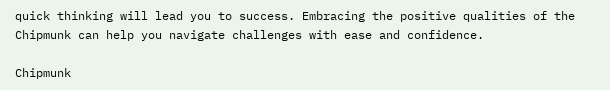quick thinking will lead you to success. Embracing the positive qualities of the Chipmunk can help you navigate challenges with ease and confidence.

Chipmunk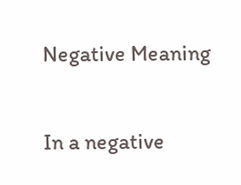Negative Meaning

In a negative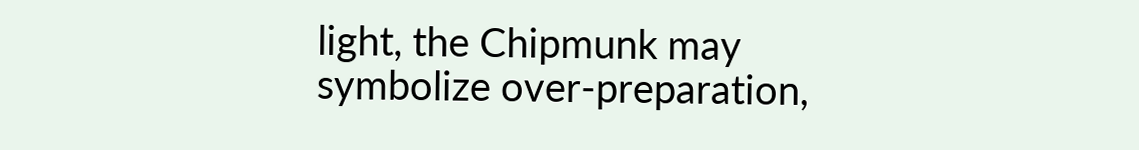light, the Chipmunk may symbolize over-preparation,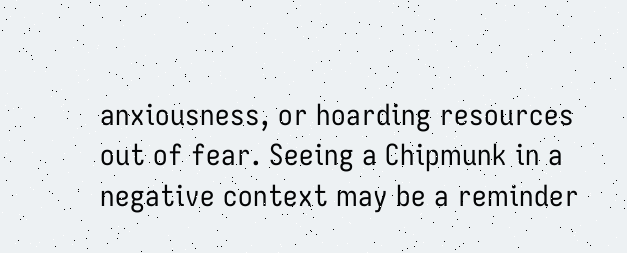anxiousness, or hoarding resources out of fear. Seeing a Chipmunk in a negative context may be a reminder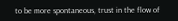to be more spontaneous, trust in the flow of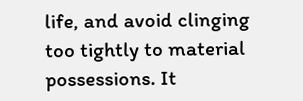life, and avoid clinging too tightly to material possessions. It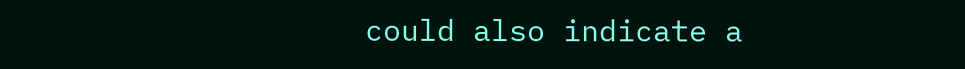could also indicate a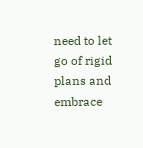need to let go of rigid plans and embrace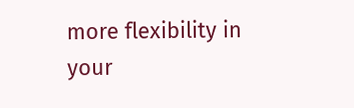more flexibility in your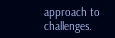approach to challenges.